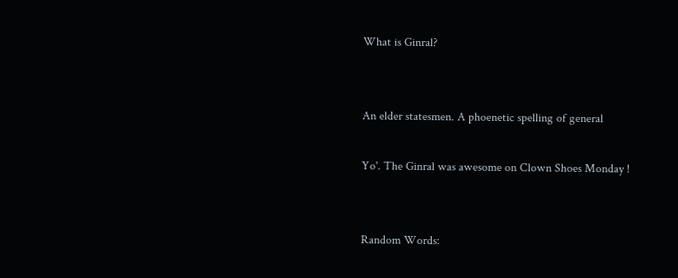What is Ginral?


An elder statesmen. A phoenetic spelling of general

Yo'. The Ginral was awesome on Clown Shoes Monday !


Random Words: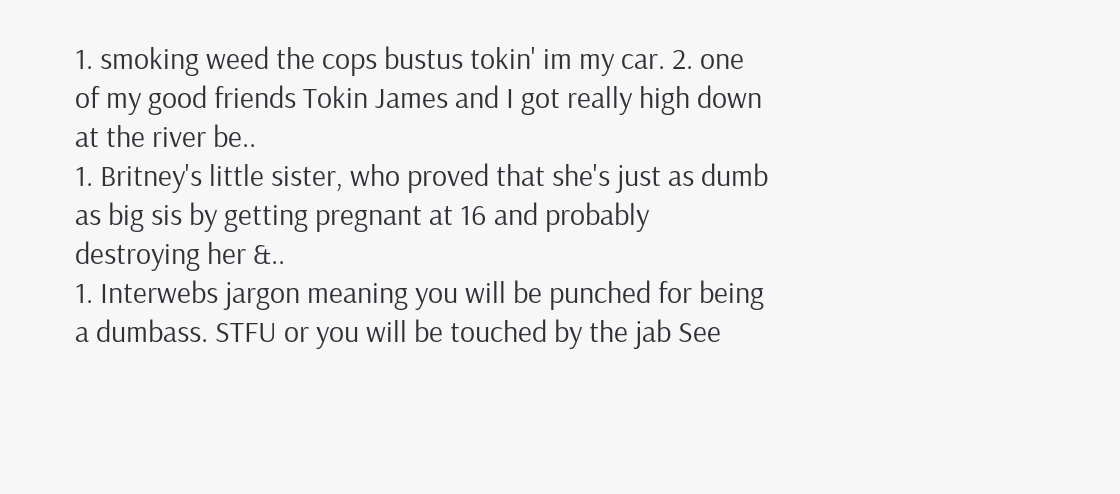1. smoking weed the cops bustus tokin' im my car. 2. one of my good friends Tokin James and I got really high down at the river be..
1. Britney's little sister, who proved that she's just as dumb as big sis by getting pregnant at 16 and probably destroying her &..
1. Interwebs jargon meaning you will be punched for being a dumbass. STFU or you will be touched by the jab See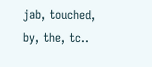jab, touched, by, the, tc..